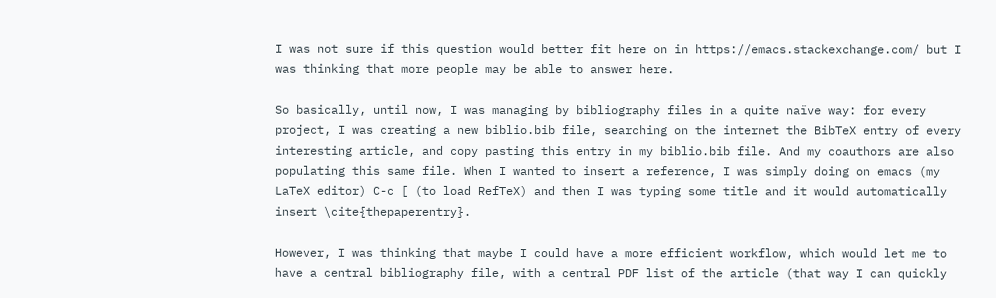I was not sure if this question would better fit here on in https://emacs.stackexchange.com/ but I was thinking that more people may be able to answer here.

So basically, until now, I was managing by bibliography files in a quite naïve way: for every project, I was creating a new biblio.bib file, searching on the internet the BibTeX entry of every interesting article, and copy pasting this entry in my biblio.bib file. And my coauthors are also populating this same file. When I wanted to insert a reference, I was simply doing on emacs (my LaTeX editor) C-c [ (to load RefTeX) and then I was typing some title and it would automatically insert \cite{thepaperentry}.

However, I was thinking that maybe I could have a more efficient workflow, which would let me to have a central bibliography file, with a central PDF list of the article (that way I can quickly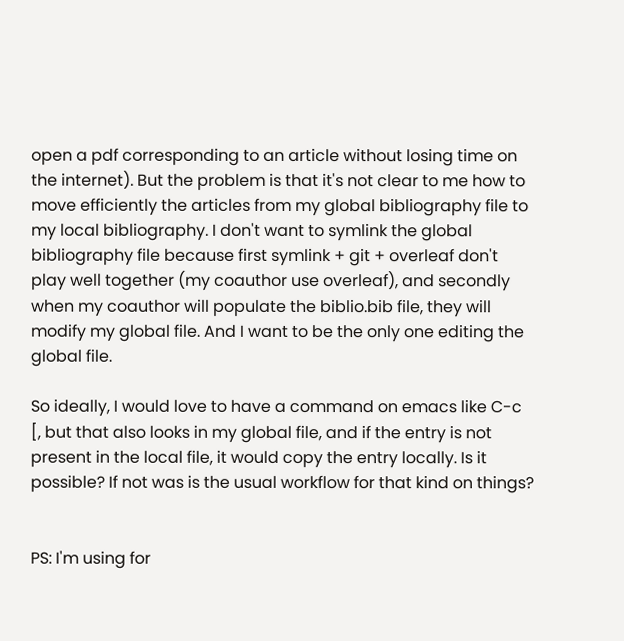open a pdf corresponding to an article without losing time on the internet). But the problem is that it's not clear to me how to move efficiently the articles from my global bibliography file to my local bibliography. I don't want to symlink the global bibliography file because first symlink + git + overleaf don't play well together (my coauthor use overleaf), and secondly when my coauthor will populate the biblio.bib file, they will modify my global file. And I want to be the only one editing the global file.

So ideally, I would love to have a command on emacs like C-c [, but that also looks in my global file, and if the entry is not present in the local file, it would copy the entry locally. Is it possible? If not was is the usual workflow for that kind on things?


PS: I'm using for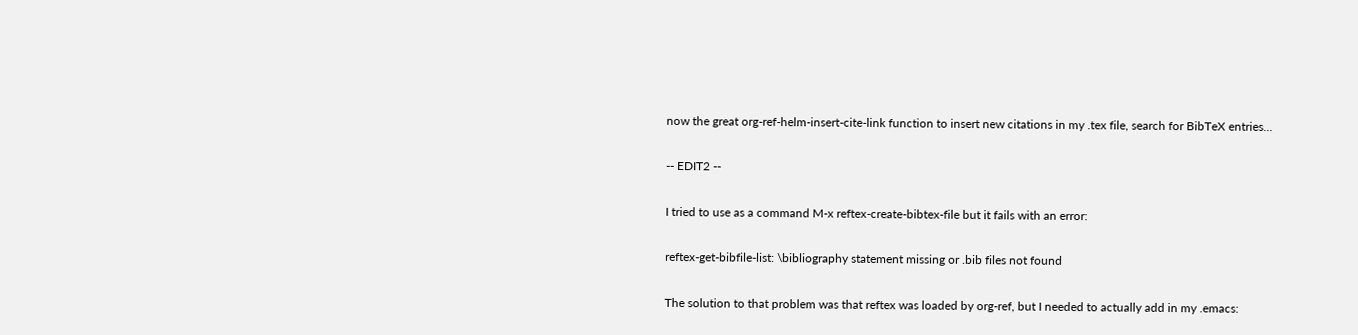now the great org-ref-helm-insert-cite-link function to insert new citations in my .tex file, search for BibTeX entries...

-- EDIT2 --

I tried to use as a command M-x reftex-create-bibtex-file but it fails with an error:

reftex-get-bibfile-list: \bibliography statement missing or .bib files not found

The solution to that problem was that reftex was loaded by org-ref, but I needed to actually add in my .emacs: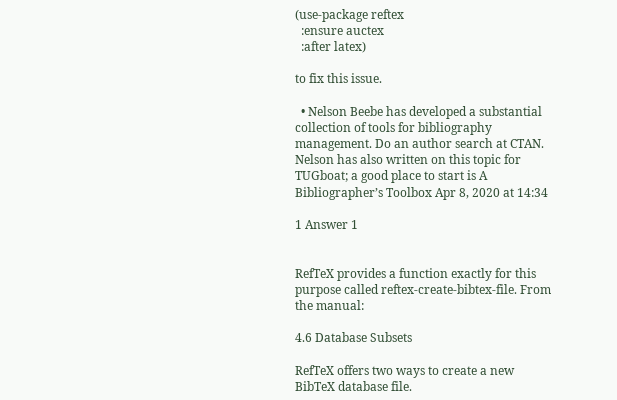(use-package reftex
  :ensure auctex
  :after latex)

to fix this issue.

  • Nelson Beebe has developed a substantial collection of tools for bibliography management. Do an author search at CTAN. Nelson has also written on this topic for TUGboat; a good place to start is A Bibliographer’s Toolbox Apr 8, 2020 at 14:34

1 Answer 1


RefTeX provides a function exactly for this purpose called reftex-create-bibtex-file. From the manual:

4.6 Database Subsets

RefTeX offers two ways to create a new BibTeX database file.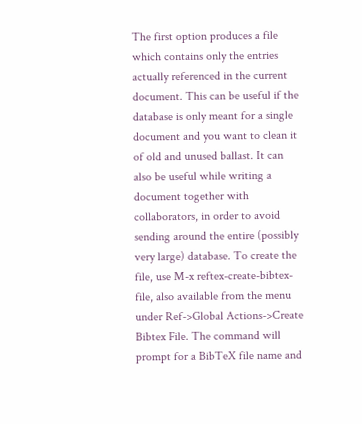The first option produces a file which contains only the entries actually referenced in the current document. This can be useful if the database is only meant for a single document and you want to clean it of old and unused ballast. It can also be useful while writing a document together with collaborators, in order to avoid sending around the entire (possibly very large) database. To create the file, use M-x reftex-create-bibtex-file, also available from the menu under Ref->Global Actions->Create Bibtex File. The command will prompt for a BibTeX file name and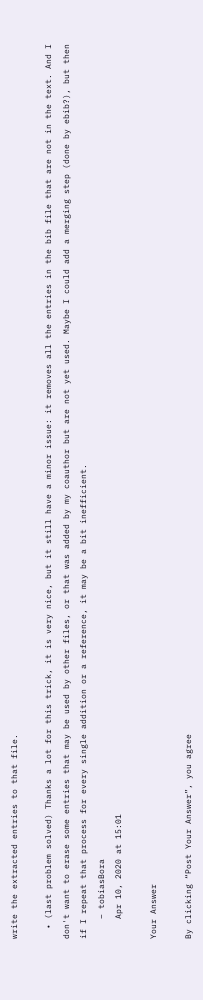write the extracted entries to that file.

  • (last problem solved) Thanks a lot for this trick, it is very nice, but it still have a minor issue: it removes all the entries in the bib file that are not in the text. And I don't want to erase some entries that may be used by other files, or that was added by my coauthor but are not yet used. Maybe I could add a merging step (done by ebib?), but then if I repeat that process for every single addition or a reference, it may be a bit inefficient.
    – tobiasBora
    Apr 10, 2020 at 15:01

Your Answer

By clicking “Post Your Answer”, you agree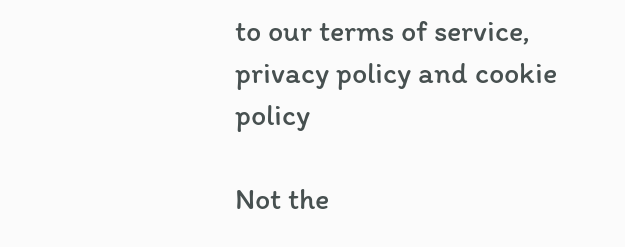to our terms of service, privacy policy and cookie policy

Not the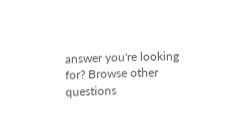answer you're looking for? Browse other questions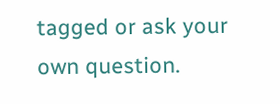tagged or ask your own question.